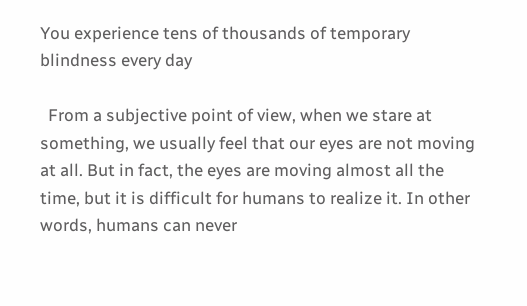You experience tens of thousands of temporary blindness every day

  From a subjective point of view, when we stare at something, we usually feel that our eyes are not moving at all. But in fact, the eyes are moving almost all the time, but it is difficult for humans to realize it. In other words, humans can never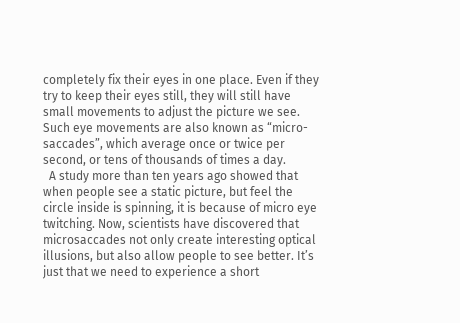completely fix their eyes in one place. Even if they try to keep their eyes still, they will still have small movements to adjust the picture we see. Such eye movements are also known as “micro-saccades”, which average once or twice per second, or tens of thousands of times a day.
  A study more than ten years ago showed that when people see a static picture, but feel the circle inside is spinning, it is because of micro eye twitching. Now, scientists have discovered that microsaccades not only create interesting optical illusions, but also allow people to see better. It’s just that we need to experience a short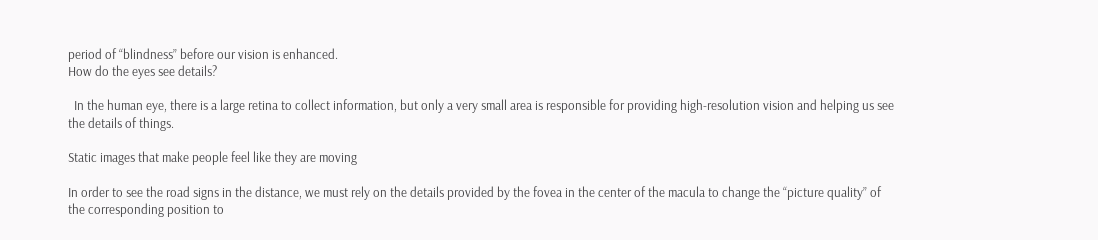period of “blindness” before our vision is enhanced.
How do the eyes see details?

  In the human eye, there is a large retina to collect information, but only a very small area is responsible for providing high-resolution vision and helping us see the details of things.

Static images that make people feel like they are moving

In order to see the road signs in the distance, we must rely on the details provided by the fovea in the center of the macula to change the “picture quality” of the corresponding position to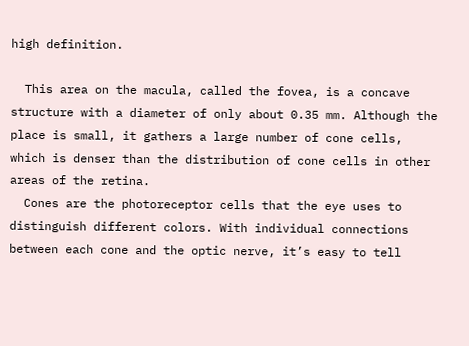high definition.

  This area on the macula, called the fovea, is a concave structure with a diameter of only about 0.35 mm. Although the place is small, it gathers a large number of cone cells, which is denser than the distribution of cone cells in other areas of the retina.
  Cones are the photoreceptor cells that the eye uses to distinguish different colors. With individual connections between each cone and the optic nerve, it’s easy to tell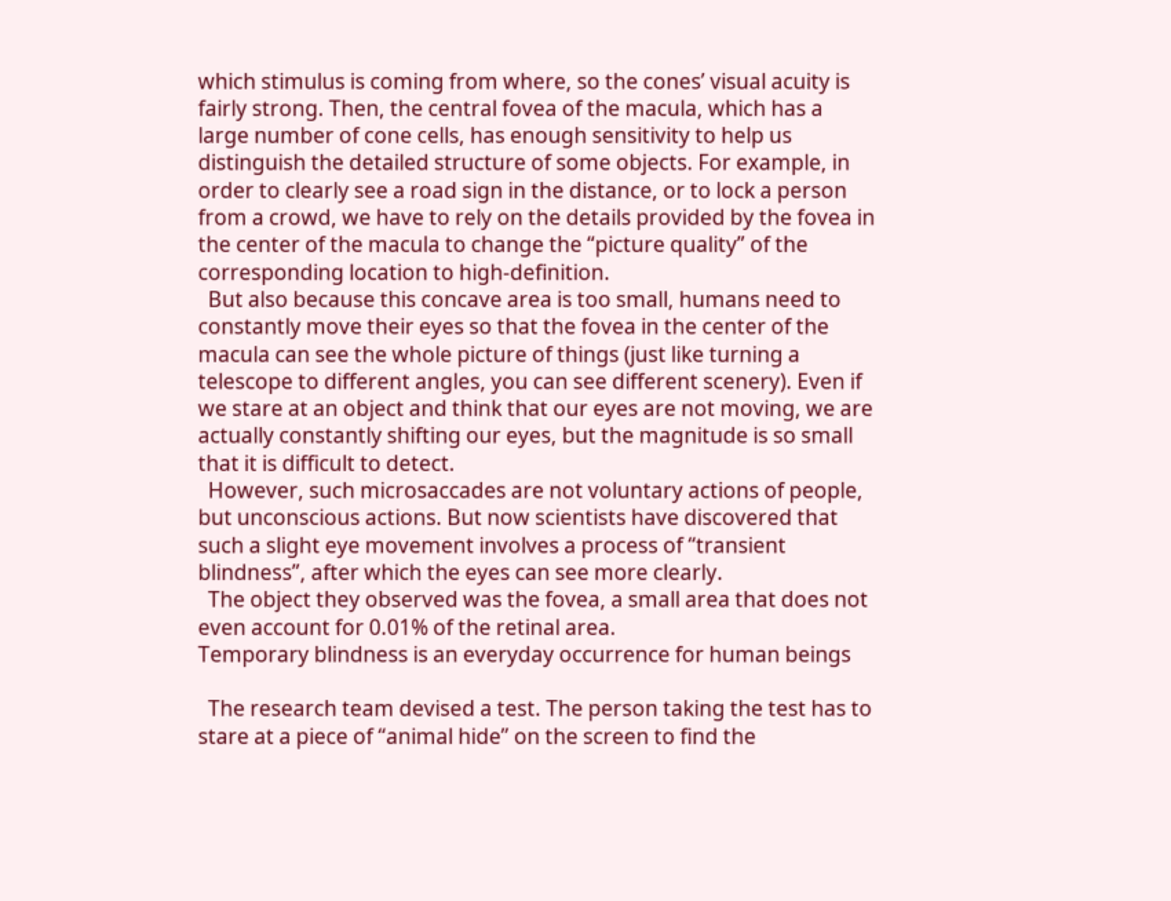which stimulus is coming from where, so the cones’ visual acuity is fairly strong. Then, the central fovea of the macula, which has a large number of cone cells, has enough sensitivity to help us distinguish the detailed structure of some objects. For example, in order to clearly see a road sign in the distance, or to lock a person from a crowd, we have to rely on the details provided by the fovea in the center of the macula to change the “picture quality” of the corresponding location to high-definition.
  But also because this concave area is too small, humans need to constantly move their eyes so that the fovea in the center of the macula can see the whole picture of things (just like turning a telescope to different angles, you can see different scenery). Even if we stare at an object and think that our eyes are not moving, we are actually constantly shifting our eyes, but the magnitude is so small that it is difficult to detect.
  However, such microsaccades are not voluntary actions of people, but unconscious actions. But now scientists have discovered that such a slight eye movement involves a process of “transient blindness”, after which the eyes can see more clearly.
  The object they observed was the fovea, a small area that does not even account for 0.01% of the retinal area.
Temporary blindness is an everyday occurrence for human beings

  The research team devised a test. The person taking the test has to stare at a piece of “animal hide” on the screen to find the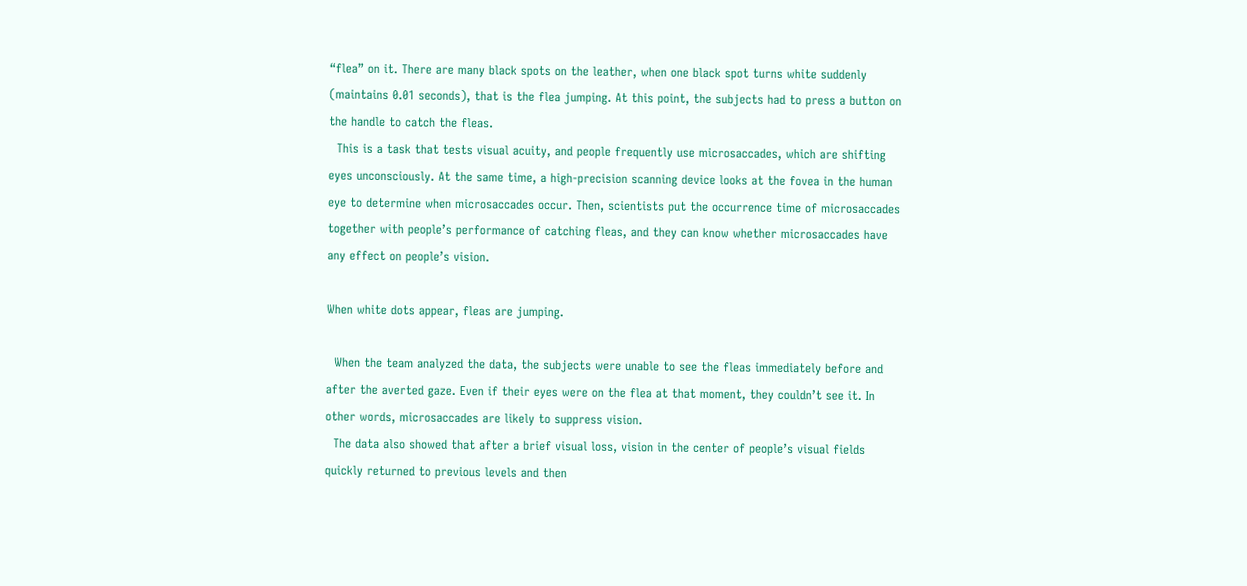“flea” on it. There are many black spots on the leather, when one black spot turns white suddenly (maintains 0.01 seconds), that is the flea jumping. At this point, the subjects had to press a button on the handle to catch the fleas.
  This is a task that tests visual acuity, and people frequently use microsaccades, which are shifting eyes unconsciously. At the same time, a high-precision scanning device looks at the fovea in the human eye to determine when microsaccades occur. Then, scientists put the occurrence time of microsaccades together with people’s performance of catching fleas, and they can know whether microsaccades have any effect on people’s vision.

When white dots appear, fleas are jumping.

  When the team analyzed the data, the subjects were unable to see the fleas immediately before and after the averted gaze. Even if their eyes were on the flea at that moment, they couldn’t see it. In other words, microsaccades are likely to suppress vision.
  The data also showed that after a brief visual loss, vision in the center of people’s visual fields quickly returned to previous levels and then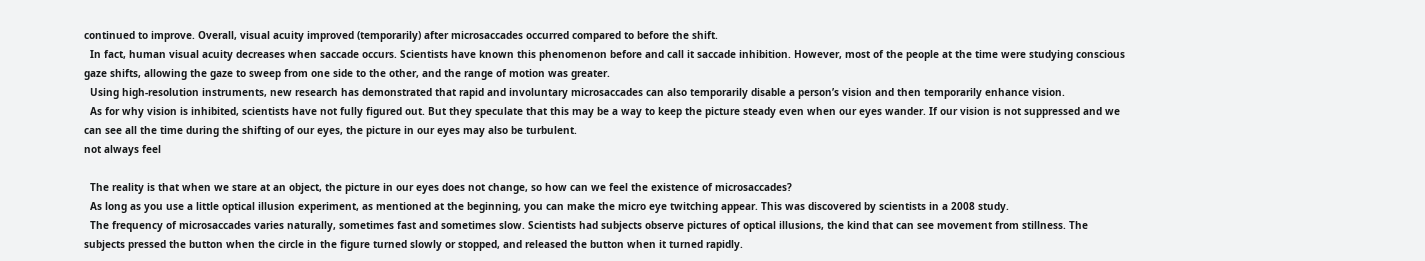continued to improve. Overall, visual acuity improved (temporarily) after microsaccades occurred compared to before the shift.
  In fact, human visual acuity decreases when saccade occurs. Scientists have known this phenomenon before and call it saccade inhibition. However, most of the people at the time were studying conscious gaze shifts, allowing the gaze to sweep from one side to the other, and the range of motion was greater.
  Using high-resolution instruments, new research has demonstrated that rapid and involuntary microsaccades can also temporarily disable a person’s vision and then temporarily enhance vision.
  As for why vision is inhibited, scientists have not fully figured out. But they speculate that this may be a way to keep the picture steady even when our eyes wander. If our vision is not suppressed and we can see all the time during the shifting of our eyes, the picture in our eyes may also be turbulent.
not always feel

  The reality is that when we stare at an object, the picture in our eyes does not change, so how can we feel the existence of microsaccades?
  As long as you use a little optical illusion experiment, as mentioned at the beginning, you can make the micro eye twitching appear. This was discovered by scientists in a 2008 study.
  The frequency of microsaccades varies naturally, sometimes fast and sometimes slow. Scientists had subjects observe pictures of optical illusions, the kind that can see movement from stillness. The subjects pressed the button when the circle in the figure turned slowly or stopped, and released the button when it turned rapidly.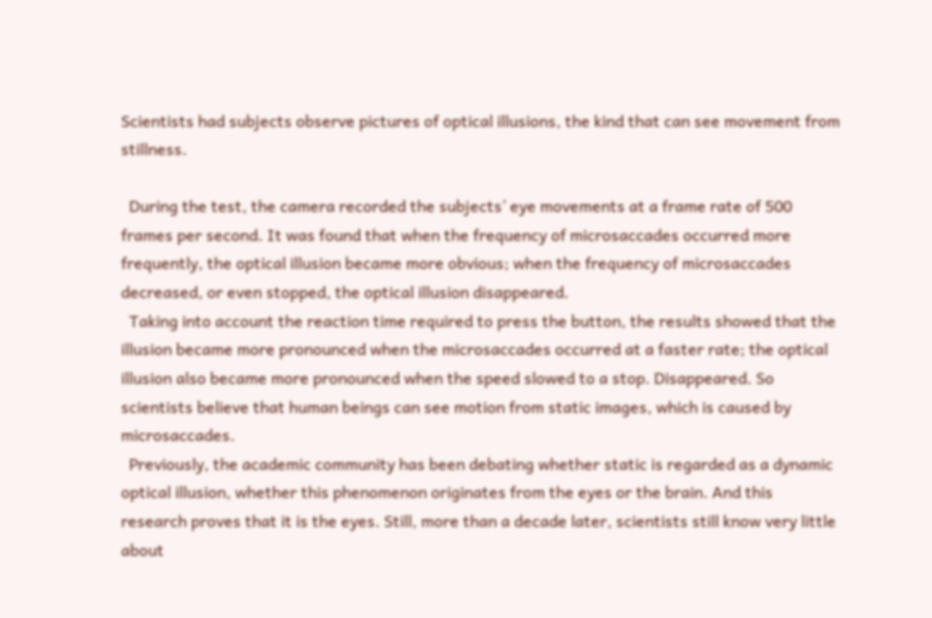Scientists had subjects observe pictures of optical illusions, the kind that can see movement from stillness.

  During the test, the camera recorded the subjects’ eye movements at a frame rate of 500 frames per second. It was found that when the frequency of microsaccades occurred more frequently, the optical illusion became more obvious; when the frequency of microsaccades decreased, or even stopped, the optical illusion disappeared.
  Taking into account the reaction time required to press the button, the results showed that the illusion became more pronounced when the microsaccades occurred at a faster rate; the optical illusion also became more pronounced when the speed slowed to a stop. Disappeared. So scientists believe that human beings can see motion from static images, which is caused by microsaccades.
  Previously, the academic community has been debating whether static is regarded as a dynamic optical illusion, whether this phenomenon originates from the eyes or the brain. And this research proves that it is the eyes. Still, more than a decade later, scientists still know very little about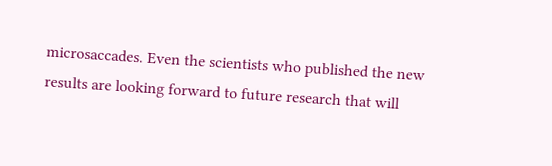microsaccades. Even the scientists who published the new results are looking forward to future research that will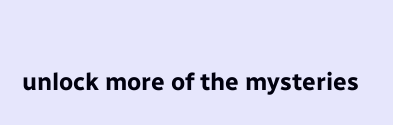unlock more of the mysteries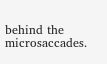behind the microsaccades.